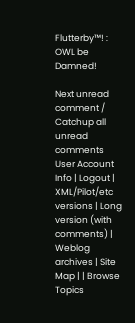Flutterby™! : OWL be Damned!

Next unread comment / Catchup all unread comments User Account Info | Logout | XML/Pilot/etc versions | Long version (with comments) | Weblog archives | Site Map | | Browse Topics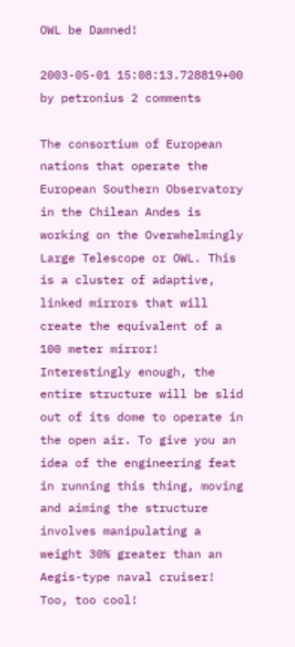OWL be Damned!

2003-05-01 15:08:13.728819+00 by petronius 2 comments

The consortium of European nations that operate the European Southern Observatory in the Chilean Andes is working on the Overwhelmingly Large Telescope or OWL. This is a cluster of adaptive, linked mirrors that will create the equivalent of a 100 meter mirror! Interestingly enough, the entire structure will be slid out of its dome to operate in the open air. To give you an idea of the engineering feat in running this thing, moving and aiming the structure involves manipulating a weight 30% greater than an Aegis-type naval cruiser! Too, too cool!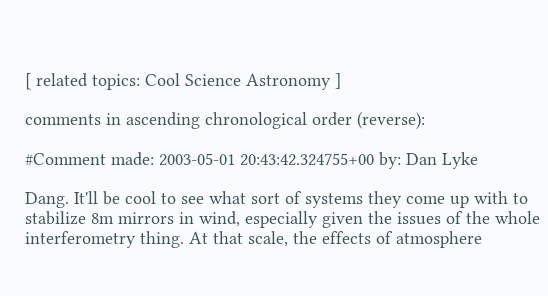[ related topics: Cool Science Astronomy ]

comments in ascending chronological order (reverse):

#Comment made: 2003-05-01 20:43:42.324755+00 by: Dan Lyke

Dang. It'll be cool to see what sort of systems they come up with to stabilize 8m mirrors in wind, especially given the issues of the whole interferometry thing. At that scale, the effects of atmosphere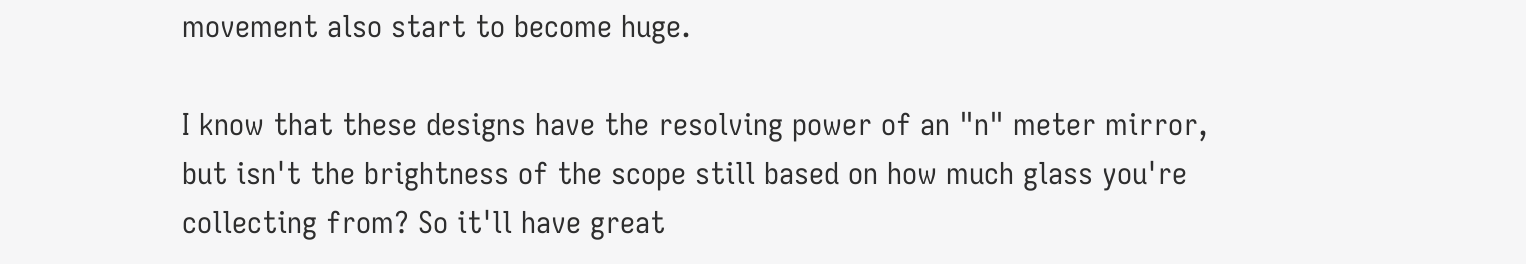movement also start to become huge.

I know that these designs have the resolving power of an "n" meter mirror, but isn't the brightness of the scope still based on how much glass you're collecting from? So it'll have great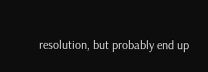resolution, but probably end up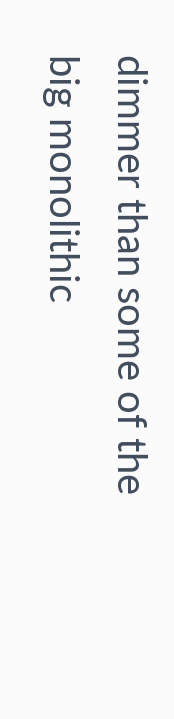dimmer than some of the big monolithic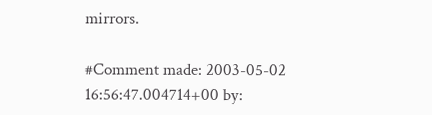mirrors.

#Comment made: 2003-05-02 16:56:47.004714+00 by: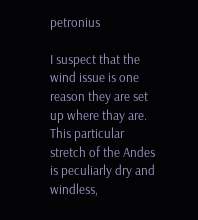petronius

I suspect that the wind issue is one reason they are set up where thay are. This particular stretch of the Andes is peculiarly dry and windless,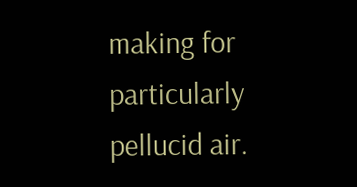making for particularly pellucid air.